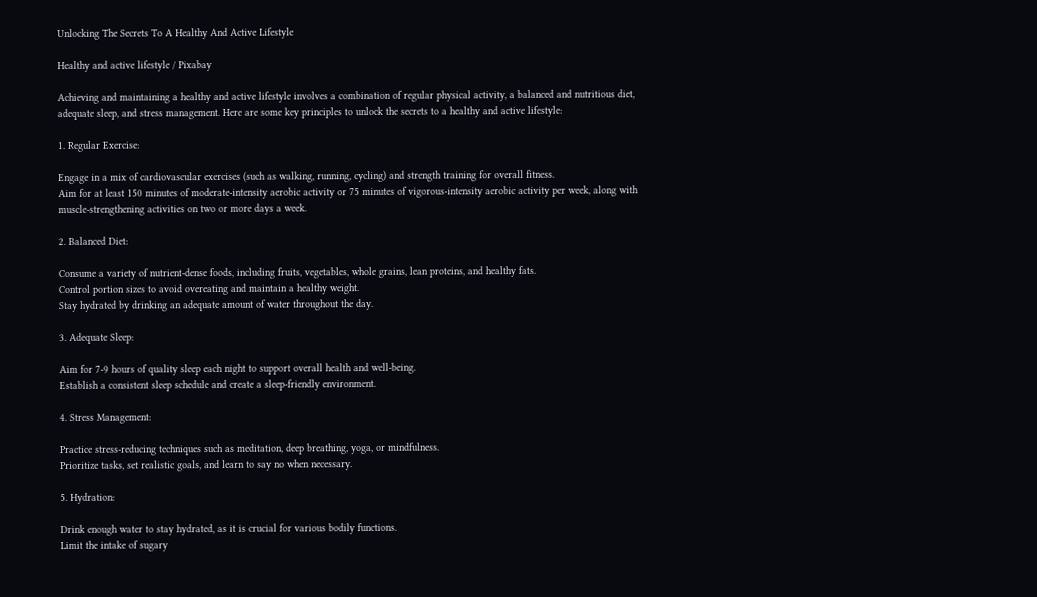Unlocking The Secrets To A Healthy And Active Lifestyle

Healthy and active lifestyle / Pixabay

Achieving and maintaining a healthy and active lifestyle involves a combination of regular physical activity, a balanced and nutritious diet, adequate sleep, and stress management. Here are some key principles to unlock the secrets to a healthy and active lifestyle:

1. Regular Exercise:

Engage in a mix of cardiovascular exercises (such as walking, running, cycling) and strength training for overall fitness.
Aim for at least 150 minutes of moderate-intensity aerobic activity or 75 minutes of vigorous-intensity aerobic activity per week, along with muscle-strengthening activities on two or more days a week.

2. Balanced Diet:

Consume a variety of nutrient-dense foods, including fruits, vegetables, whole grains, lean proteins, and healthy fats.
Control portion sizes to avoid overeating and maintain a healthy weight.
Stay hydrated by drinking an adequate amount of water throughout the day.

3. Adequate Sleep:

Aim for 7-9 hours of quality sleep each night to support overall health and well-being.
Establish a consistent sleep schedule and create a sleep-friendly environment.

4. Stress Management:

Practice stress-reducing techniques such as meditation, deep breathing, yoga, or mindfulness.
Prioritize tasks, set realistic goals, and learn to say no when necessary.

5. Hydration:

Drink enough water to stay hydrated, as it is crucial for various bodily functions.
Limit the intake of sugary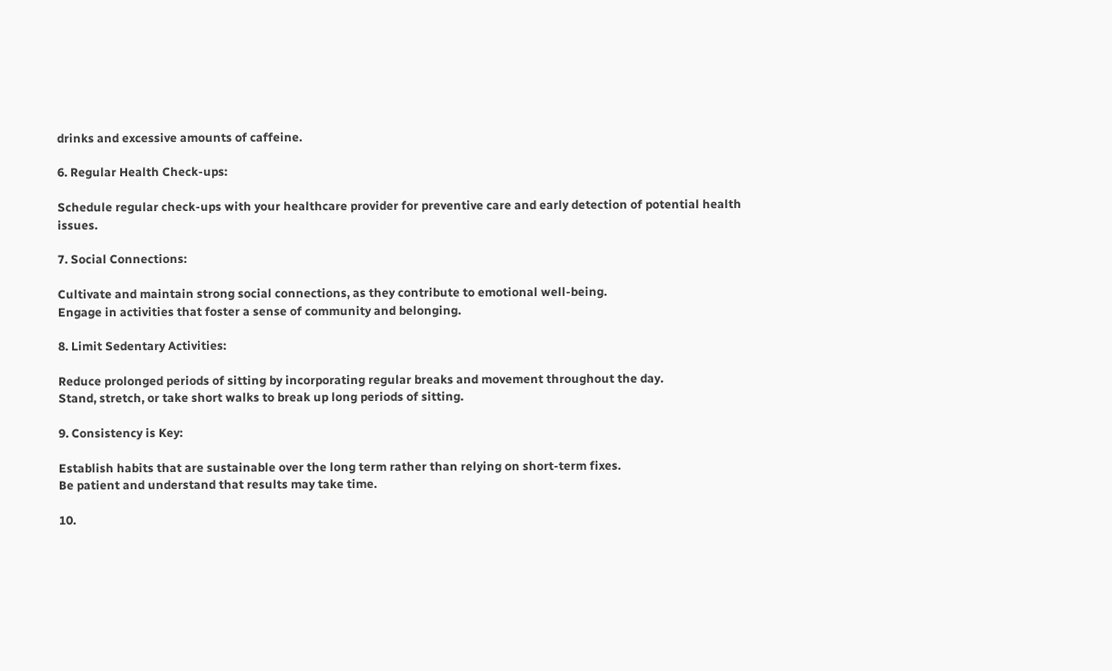drinks and excessive amounts of caffeine.

6. Regular Health Check-ups:

Schedule regular check-ups with your healthcare provider for preventive care and early detection of potential health issues.

7. Social Connections:

Cultivate and maintain strong social connections, as they contribute to emotional well-being.
Engage in activities that foster a sense of community and belonging.

8. Limit Sedentary Activities:

Reduce prolonged periods of sitting by incorporating regular breaks and movement throughout the day.
Stand, stretch, or take short walks to break up long periods of sitting.

9. Consistency is Key:

Establish habits that are sustainable over the long term rather than relying on short-term fixes.
Be patient and understand that results may take time.

10.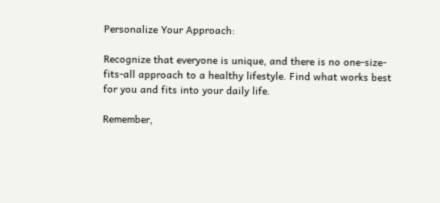Personalize Your Approach:

Recognize that everyone is unique, and there is no one-size-fits-all approach to a healthy lifestyle. Find what works best for you and fits into your daily life.

Remember,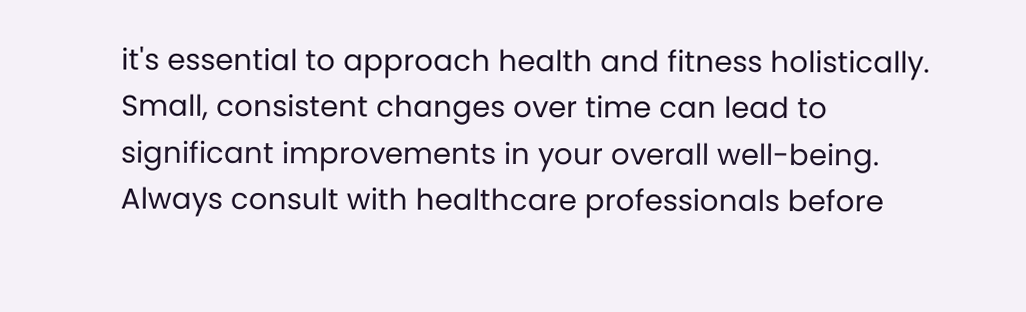it's essential to approach health and fitness holistically. Small, consistent changes over time can lead to significant improvements in your overall well-being. Always consult with healthcare professionals before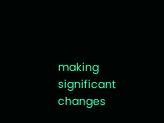making significant changes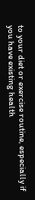to your diet or exercise routine, especially if you have existing health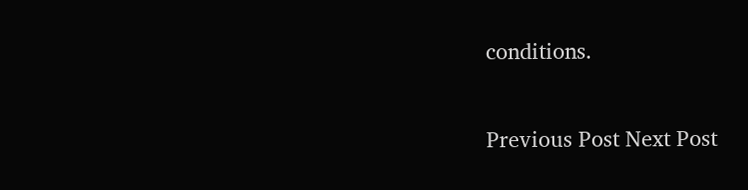conditions.

Previous Post Next Post